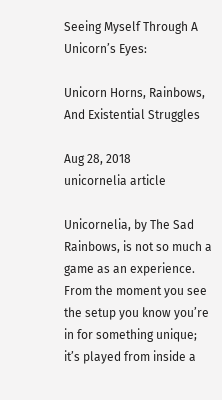Seeing Myself Through A Unicorn’s Eyes:

Unicorn Horns, Rainbows, And Existential Struggles

Aug 28, 2018
unicornelia article

Unicornelia, by The Sad Rainbows, is not so much a game as an experience. From the moment you see the setup you know you’re in for something unique; it’s played from inside a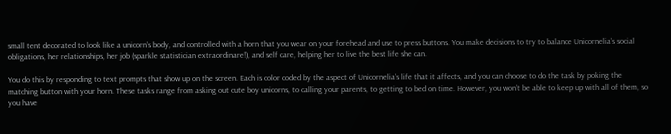small tent decorated to look like a unicorn’s body, and controlled with a horn that you wear on your forehead and use to press buttons. You make decisions to try to balance Unicornelia’s social obligations, her relationships, her job (sparkle statistician extraordinare!), and self care, helping her to live the best life she can.

You do this by responding to text prompts that show up on the screen. Each is color coded by the aspect of Unicornelia’s life that it affects, and you can choose to do the task by poking the matching button with your horn. These tasks range from asking out cute boy unicorns, to calling your parents, to getting to bed on time. However, you won’t be able to keep up with all of them, so you have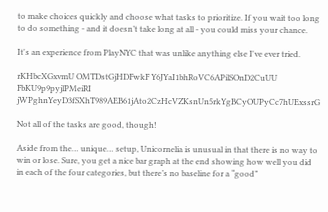to make choices quickly and choose what tasks to prioritize. If you wait too long to do something - and it doesn’t take long at all - you could miss your chance.

It's an experience from PlayNYC that was unlike anything else I've ever tried.

rKHbcXGxvmU OMTDstGjHDFwkF Y6JYaI1bhRoVC6APilSOnD2CuUU FbKU9p9pyjlPMeiRI jWPghnYeyD3fSXhT989AEB61jAto2CzHcVZKsnUn5rkYgBCyOUPyCc7hUExssrG

Not all of the tasks are good, though!

Aside from the… unique… setup, Unicornelia is unusual in that there is no way to win or lose. Sure, you get a nice bar graph at the end showing how well you did in each of the four categories, but there’s no baseline for a “good”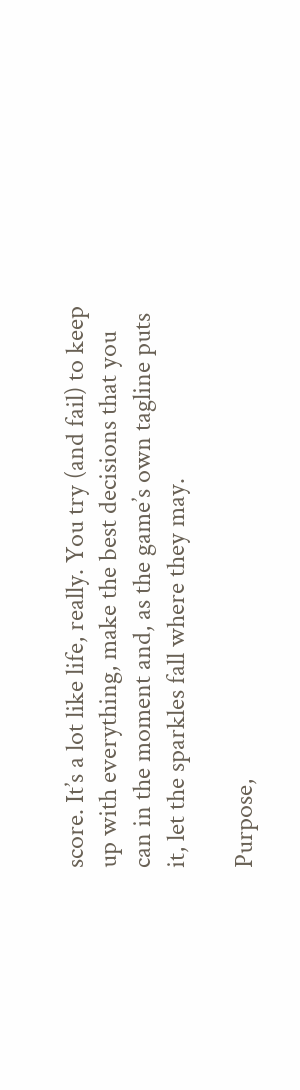score. It’s a lot like life, really. You try (and fail) to keep up with everything, make the best decisions that you can in the moment and, as the game’s own tagline puts it, let the sparkles fall where they may.

Purpose,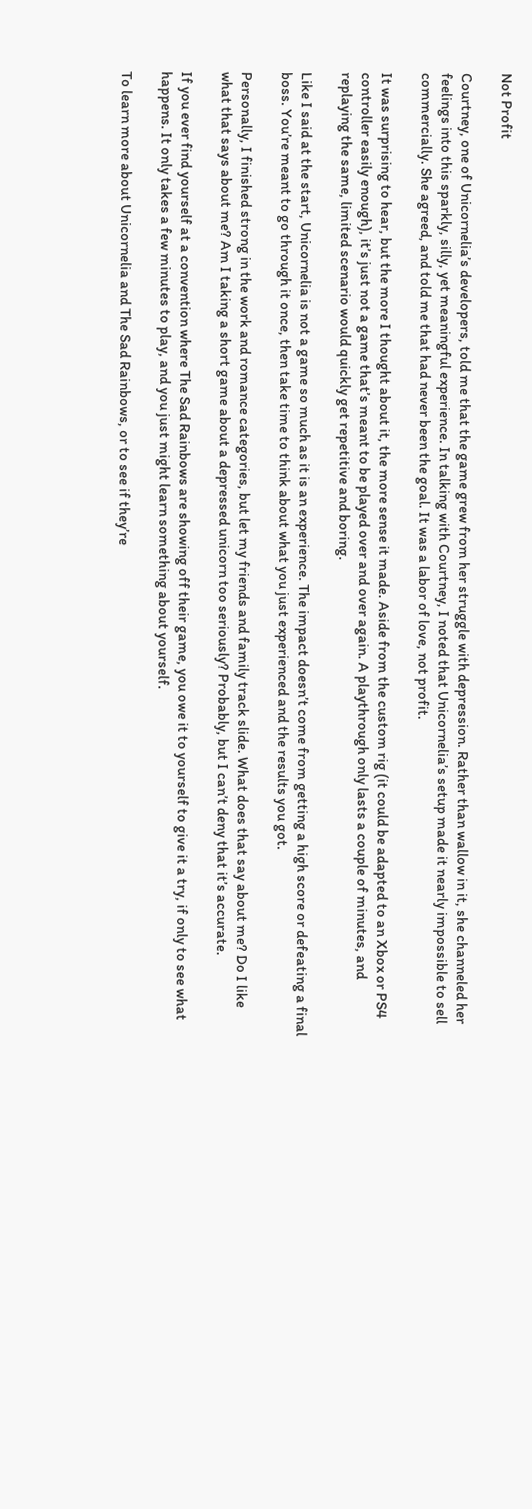Not Profit

Courtney, one of Unicornelia’s developers, told me that the game grew from her struggle with depression. Rather than wallow in it, she channeled her feelings into this sparkly, silly, yet meaningful experience. In talking with Courtney, I noted that Unicornelia’s setup made it nearly impossible to sell commercially. She agreed, and told me that had never been the goal. It was a labor of love, not profit.

It was surprising to hear, but the more I thought about it, the more sense it made. Aside from the custom rig (it could be adapted to an Xbox or PS4 controller easily enough), it’s just not a game that’s meant to be played over and over again. A playthrough only lasts a couple of minutes, and replaying the same, limited scenario would quickly get repetitive and boring.

Like I said at the start, Unicornelia is not a game so much as it is an experience. The impact doesn’t come from getting a high score or defeating a final boss. You’re meant to go through it once, then take time to think about what you just experienced and the results you got.

Personally, I finished strong in the work and romance categories, but let my friends and family track slide. What does that say about me? Do I like what that says about me? Am I taking a short game about a depressed unicorn too seriously? Probably, but I can’t deny that it’s accurate.

If you ever find yourself at a convention where The Sad Rainbows are showing off their game, you owe it to yourself to give it a try, if only to see what happens. It only takes a few minutes to play, and you just might learn something about yourself.

To learn more about Unicornelia and The Sad Rainbows, or to see if they’re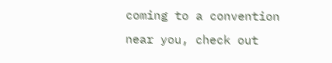coming to a convention near you, check out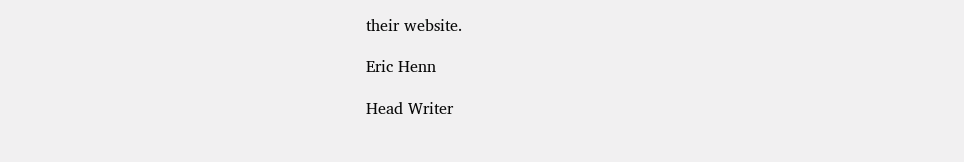their website.

Eric Henn

Head Writer